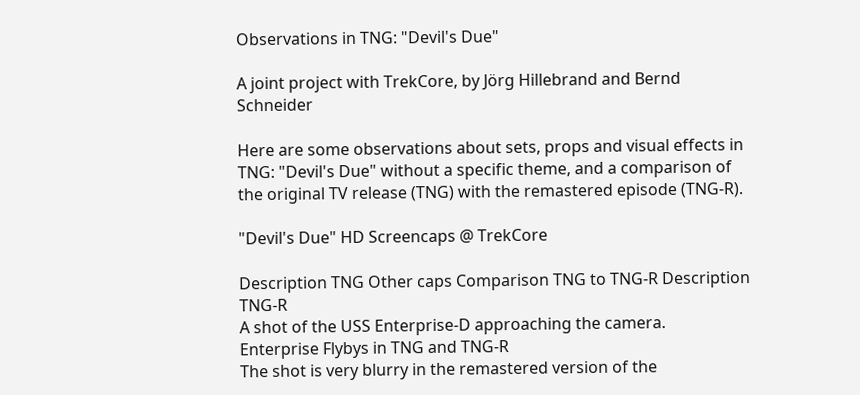Observations in TNG: "Devil's Due"

A joint project with TrekCore, by Jörg Hillebrand and Bernd Schneider

Here are some observations about sets, props and visual effects in TNG: "Devil's Due" without a specific theme, and a comparison of the original TV release (TNG) with the remastered episode (TNG-R).

"Devil's Due" HD Screencaps @ TrekCore

Description TNG Other caps Comparison TNG to TNG-R Description TNG-R
A shot of the USS Enterprise-D approaching the camera.
Enterprise Flybys in TNG and TNG-R
The shot is very blurry in the remastered version of the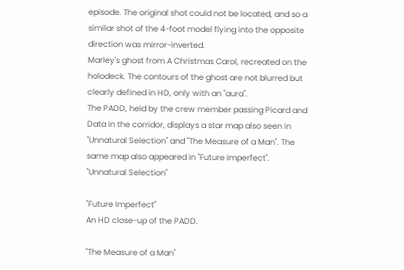episode. The original shot could not be located, and so a similar shot of the 4-foot model flying into the opposite direction was mirror-inverted.
Marley's ghost from A Christmas Carol, recreated on the holodeck. The contours of the ghost are not blurred but clearly defined in HD, only with an "aura".
The PADD, held by the crew member passing Picard and Data in the corridor, displays a star map also seen in "Unnatural Selection" and "The Measure of a Man". The same map also appeared in "Future Imperfect".
"Unnatural Selection"

"Future Imperfect"
An HD close-up of the PADD.

"The Measure of a Man"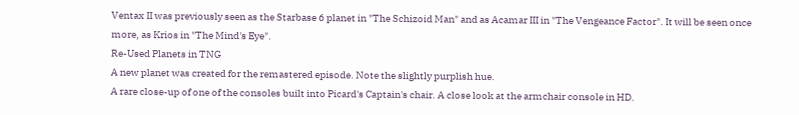Ventax II was previously seen as the Starbase 6 planet in "The Schizoid Man" and as Acamar III in "The Vengeance Factor". It will be seen once more, as Krios in "The Mind's Eye".
Re-Used Planets in TNG
A new planet was created for the remastered episode. Note the slightly purplish hue.
A rare close-up of one of the consoles built into Picard's Captain's chair. A close look at the armchair console in HD.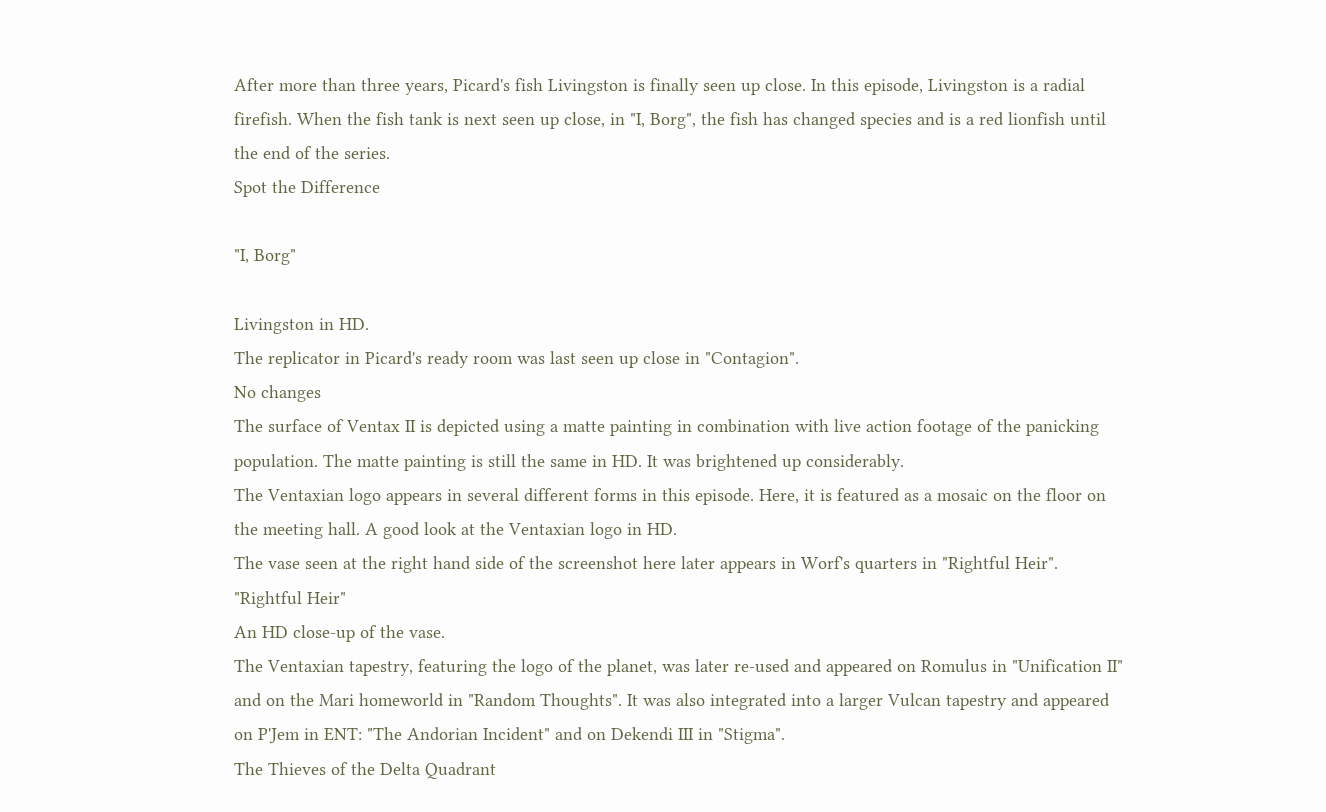After more than three years, Picard's fish Livingston is finally seen up close. In this episode, Livingston is a radial firefish. When the fish tank is next seen up close, in "I, Borg", the fish has changed species and is a red lionfish until the end of the series.
Spot the Difference

"I, Borg"

Livingston in HD.
The replicator in Picard's ready room was last seen up close in "Contagion".
No changes
The surface of Ventax II is depicted using a matte painting in combination with live action footage of the panicking population. The matte painting is still the same in HD. It was brightened up considerably.
The Ventaxian logo appears in several different forms in this episode. Here, it is featured as a mosaic on the floor on the meeting hall. A good look at the Ventaxian logo in HD.
The vase seen at the right hand side of the screenshot here later appears in Worf's quarters in "Rightful Heir".
"Rightful Heir"
An HD close-up of the vase.
The Ventaxian tapestry, featuring the logo of the planet, was later re-used and appeared on Romulus in "Unification II" and on the Mari homeworld in "Random Thoughts". It was also integrated into a larger Vulcan tapestry and appeared on P'Jem in ENT: "The Andorian Incident" and on Dekendi III in "Stigma".
The Thieves of the Delta Quadrant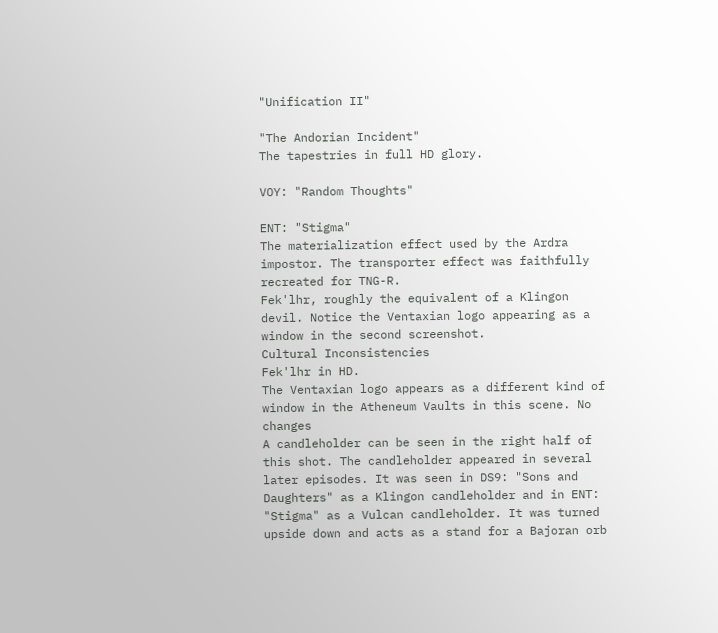"Unification II"

"The Andorian Incident"
The tapestries in full HD glory.

VOY: "Random Thoughts"

ENT: "Stigma"
The materialization effect used by the Ardra impostor. The transporter effect was faithfully recreated for TNG-R.
Fek'lhr, roughly the equivalent of a Klingon devil. Notice the Ventaxian logo appearing as a window in the second screenshot.
Cultural Inconsistencies
Fek'lhr in HD.
The Ventaxian logo appears as a different kind of window in the Atheneum Vaults in this scene. No changes
A candleholder can be seen in the right half of this shot. The candleholder appeared in several later episodes. It was seen in DS9: "Sons and Daughters" as a Klingon candleholder and in ENT: "Stigma" as a Vulcan candleholder. It was turned upside down and acts as a stand for a Bajoran orb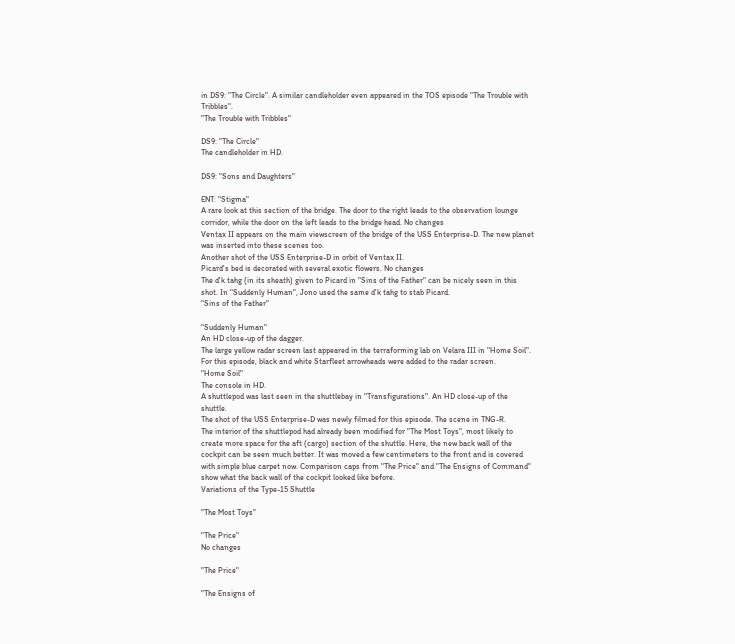in DS9: "The Circle". A similar candleholder even appeared in the TOS episode "The Trouble with Tribbles".
"The Trouble with Tribbles"

DS9: "The Circle"
The candleholder in HD.

DS9: "Sons and Daughters"

ENT: "Stigma"
A rare look at this section of the bridge. The door to the right leads to the observation lounge corridor, while the door on the left leads to the bridge head. No changes
Ventax II appears on the main viewscreen of the bridge of the USS Enterprise-D. The new planet was inserted into these scenes too.
Another shot of the USS Enterprise-D in orbit of Ventax II.
Picard's bed is decorated with several exotic flowers. No changes
The d'k tahg (in its sheath) given to Picard in "Sins of the Father" can be nicely seen in this shot. In "Suddenly Human", Jono used the same d'k tahg to stab Picard.
"Sins of the Father"

"Suddenly Human"
An HD close-up of the dagger.
The large yellow radar screen last appeared in the terraforming lab on Velara III in "Home Soil". For this episode, black and white Starfleet arrowheads were added to the radar screen.
"Home Soil"
The console in HD.
A shuttlepod was last seen in the shuttlebay in "Transfigurations". An HD close-up of the shuttle.
The shot of the USS Enterprise-D was newly filmed for this episode. The scene in TNG-R.
The interior of the shuttlepod had already been modified for "The Most Toys", most likely to create more space for the aft (cargo) section of the shuttle. Here, the new back wall of the cockpit can be seen much better. It was moved a few centimeters to the front and is covered with simple blue carpet now. Comparison caps from "The Price" and "The Ensigns of Command" show what the back wall of the cockpit looked like before.
Variations of the Type-15 Shuttle

"The Most Toys"

"The Price"
No changes

"The Price"

"The Ensigns of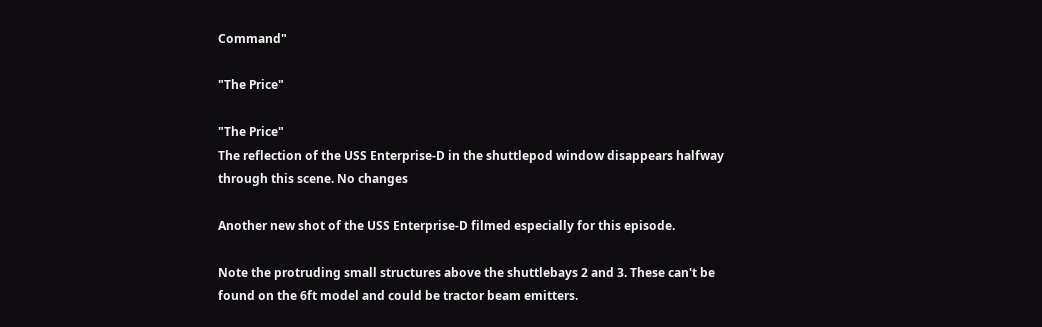Command"

"The Price"

"The Price"
The reflection of the USS Enterprise-D in the shuttlepod window disappears halfway through this scene. No changes

Another new shot of the USS Enterprise-D filmed especially for this episode.

Note the protruding small structures above the shuttlebays 2 and 3. These can't be found on the 6ft model and could be tractor beam emitters.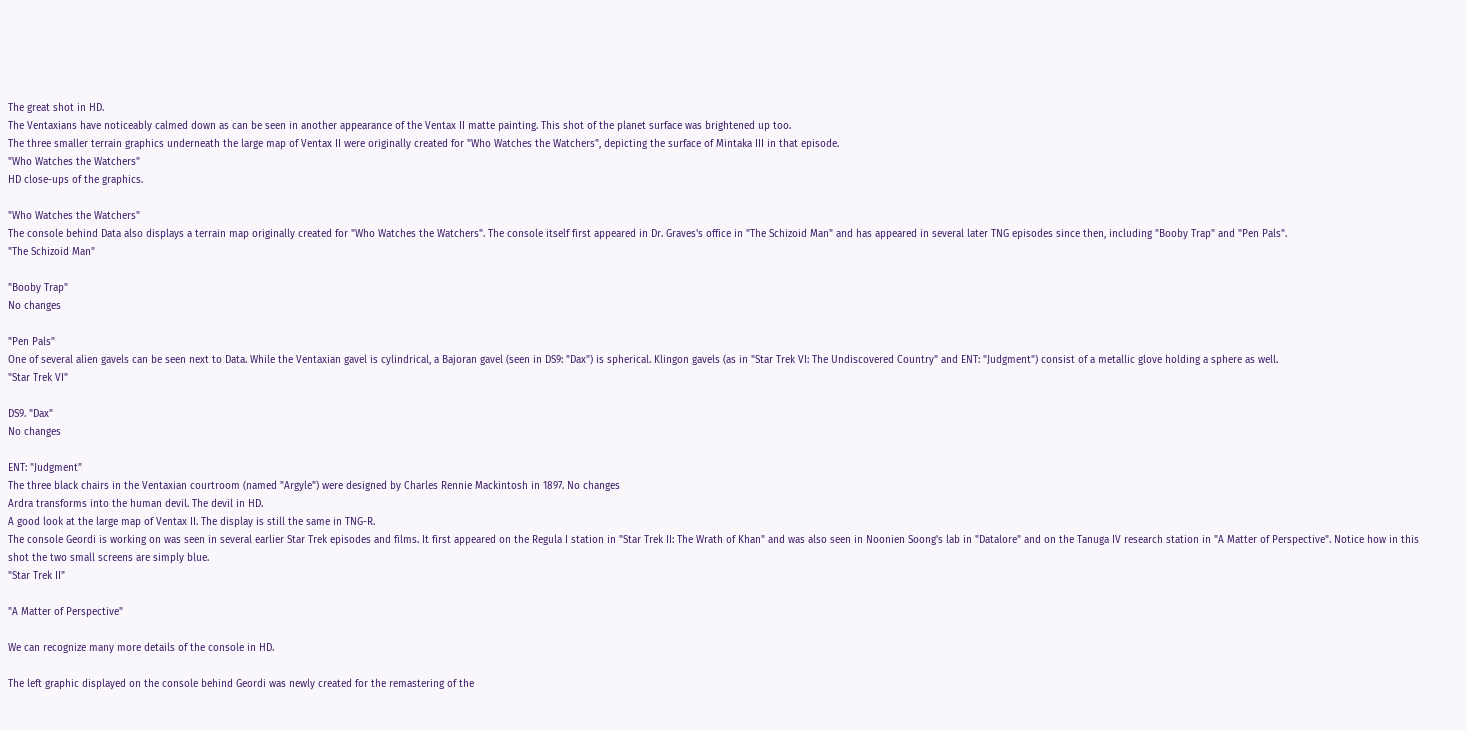The great shot in HD.
The Ventaxians have noticeably calmed down as can be seen in another appearance of the Ventax II matte painting. This shot of the planet surface was brightened up too.
The three smaller terrain graphics underneath the large map of Ventax II were originally created for "Who Watches the Watchers", depicting the surface of Mintaka III in that episode.
"Who Watches the Watchers"
HD close-ups of the graphics.

"Who Watches the Watchers"
The console behind Data also displays a terrain map originally created for "Who Watches the Watchers". The console itself first appeared in Dr. Graves's office in "The Schizoid Man" and has appeared in several later TNG episodes since then, including "Booby Trap" and "Pen Pals".
"The Schizoid Man"

"Booby Trap"
No changes

"Pen Pals"
One of several alien gavels can be seen next to Data. While the Ventaxian gavel is cylindrical, a Bajoran gavel (seen in DS9: "Dax") is spherical. Klingon gavels (as in "Star Trek VI: The Undiscovered Country" and ENT: "Judgment") consist of a metallic glove holding a sphere as well.
"Star Trek VI"

DS9. "Dax"
No changes

ENT: "Judgment"
The three black chairs in the Ventaxian courtroom (named "Argyle") were designed by Charles Rennie Mackintosh in 1897. No changes
Ardra transforms into the human devil. The devil in HD.
A good look at the large map of Ventax II. The display is still the same in TNG-R.
The console Geordi is working on was seen in several earlier Star Trek episodes and films. It first appeared on the Regula I station in "Star Trek II: The Wrath of Khan" and was also seen in Noonien Soong's lab in "Datalore" and on the Tanuga IV research station in "A Matter of Perspective". Notice how in this shot the two small screens are simply blue.
"Star Trek II"

"A Matter of Perspective"

We can recognize many more details of the console in HD.

The left graphic displayed on the console behind Geordi was newly created for the remastering of the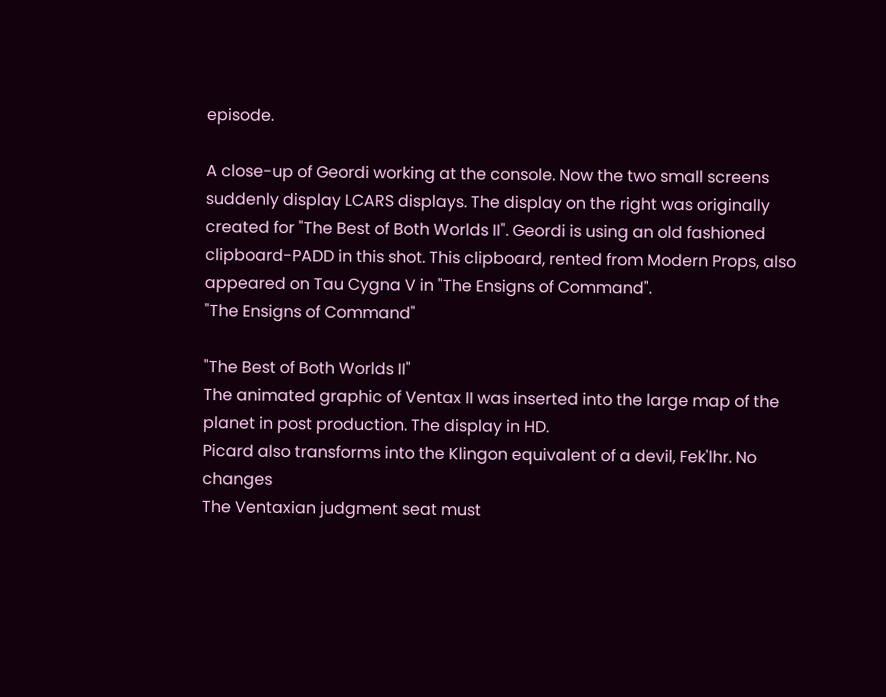episode.

A close-up of Geordi working at the console. Now the two small screens suddenly display LCARS displays. The display on the right was originally created for "The Best of Both Worlds II". Geordi is using an old fashioned clipboard-PADD in this shot. This clipboard, rented from Modern Props, also appeared on Tau Cygna V in "The Ensigns of Command".
"The Ensigns of Command"

"The Best of Both Worlds II"
The animated graphic of Ventax II was inserted into the large map of the planet in post production. The display in HD.
Picard also transforms into the Klingon equivalent of a devil, Fek'lhr. No changes
The Ventaxian judgment seat must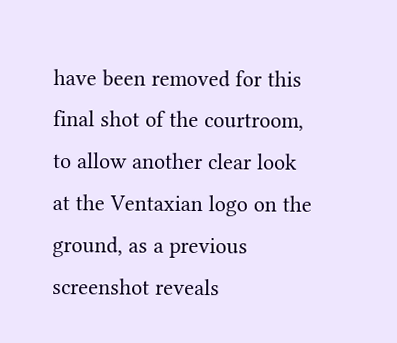have been removed for this final shot of the courtroom, to allow another clear look at the Ventaxian logo on the ground, as a previous screenshot reveals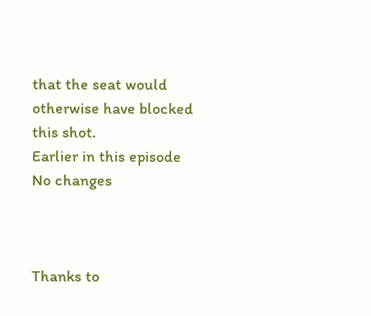that the seat would otherwise have blocked this shot.
Earlier in this episode
No changes



Thanks to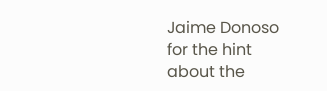Jaime Donoso for the hint about the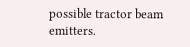possible tractor beam emitters.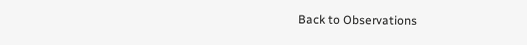Back to Observations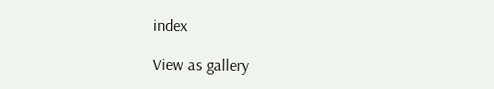index

View as gallery